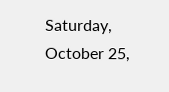Saturday, October 25,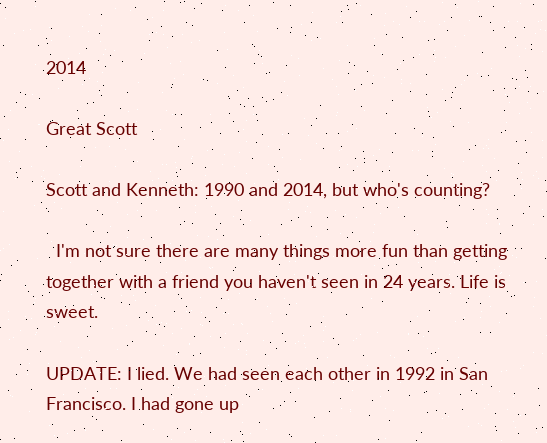2014

Great Scott

Scott and Kenneth: 1990 and 2014, but who's counting?

  I'm not sure there are many things more fun than getting together with a friend you haven't seen in 24 years. Life is sweet.

UPDATE: I lied. We had seen each other in 1992 in San Francisco. I had gone up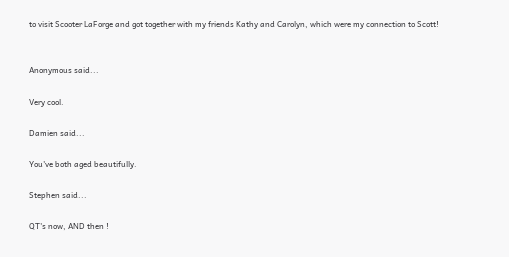to visit Scooter LaForge and got together with my friends Kathy and Carolyn, which were my connection to Scott!


Anonymous said...

Very cool.

Damien said...

You've both aged beautifully.

Stephen said...

QT's now, AND then !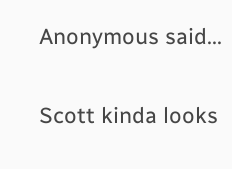Anonymous said...

Scott kinda looks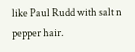like Paul Rudd with salt n pepper hair.